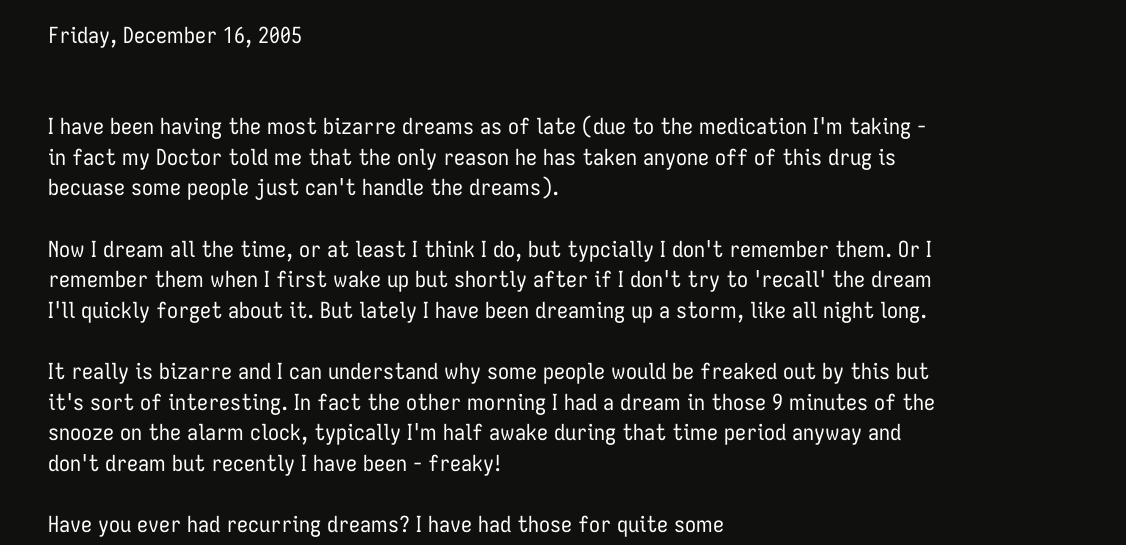Friday, December 16, 2005


I have been having the most bizarre dreams as of late (due to the medication I'm taking - in fact my Doctor told me that the only reason he has taken anyone off of this drug is becuase some people just can't handle the dreams).

Now I dream all the time, or at least I think I do, but typcially I don't remember them. Or I remember them when I first wake up but shortly after if I don't try to 'recall' the dream I'll quickly forget about it. But lately I have been dreaming up a storm, like all night long.

It really is bizarre and I can understand why some people would be freaked out by this but it's sort of interesting. In fact the other morning I had a dream in those 9 minutes of the snooze on the alarm clock, typically I'm half awake during that time period anyway and don't dream but recently I have been - freaky!

Have you ever had recurring dreams? I have had those for quite some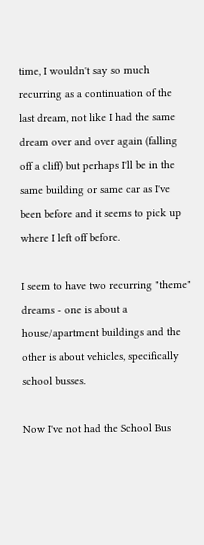time, I wouldn't say so much recurring as a continuation of the last dream, not like I had the same dream over and over again (falling off a cliff) but perhaps I'll be in the same building or same car as I've been before and it seems to pick up where I left off before.

I seem to have two recurring "theme" dreams - one is about a house/apartment buildings and the other is about vehicles, specifically school busses.

Now I've not had the School Bus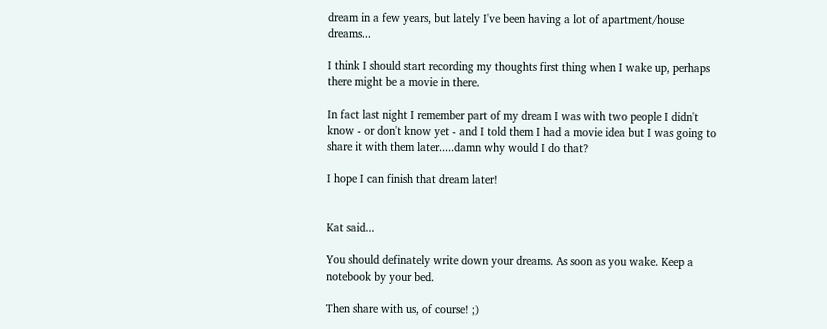dream in a few years, but lately I've been having a lot of apartment/house dreams...

I think I should start recording my thoughts first thing when I wake up, perhaps there might be a movie in there.

In fact last night I remember part of my dream I was with two people I didn't know - or don't know yet - and I told them I had a movie idea but I was going to share it with them later.....damn why would I do that?

I hope I can finish that dream later!


Kat said...

You should definately write down your dreams. As soon as you wake. Keep a notebook by your bed.

Then share with us, of course! ;)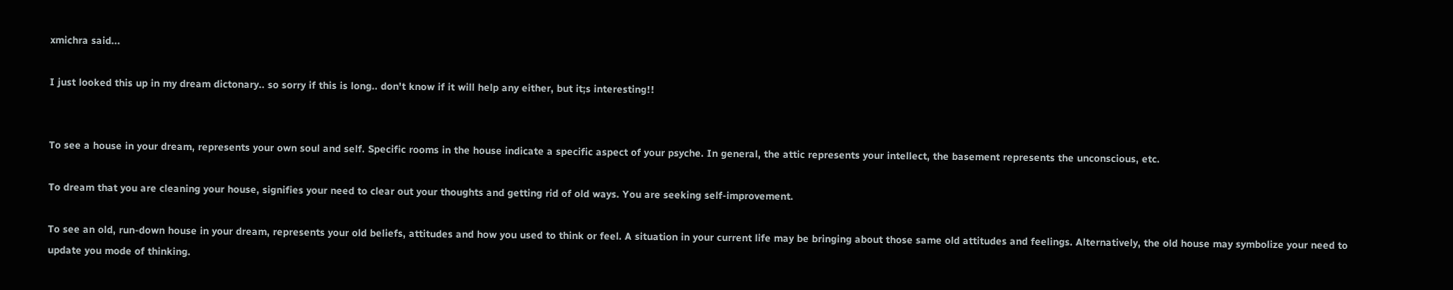xmichra said...

I just looked this up in my dream dictonary.. so sorry if this is long.. don't know if it will help any either, but it;s interesting!!


To see a house in your dream, represents your own soul and self. Specific rooms in the house indicate a specific aspect of your psyche. In general, the attic represents your intellect, the basement represents the unconscious, etc.

To dream that you are cleaning your house, signifies your need to clear out your thoughts and getting rid of old ways. You are seeking self-improvement.

To see an old, run-down house in your dream, represents your old beliefs, attitudes and how you used to think or feel. A situation in your current life may be bringing about those same old attitudes and feelings. Alternatively, the old house may symbolize your need to update you mode of thinking.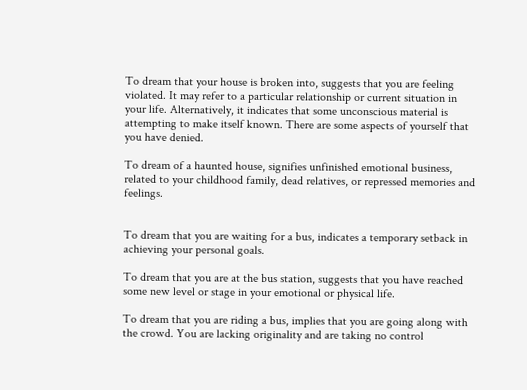To dream that your house is broken into, suggests that you are feeling violated. It may refer to a particular relationship or current situation in your life. Alternatively, it indicates that some unconscious material is attempting to make itself known. There are some aspects of yourself that you have denied.

To dream of a haunted house, signifies unfinished emotional business, related to your childhood family, dead relatives, or repressed memories and feelings.


To dream that you are waiting for a bus, indicates a temporary setback in achieving your personal goals.

To dream that you are at the bus station, suggests that you have reached some new level or stage in your emotional or physical life.

To dream that you are riding a bus, implies that you are going along with the crowd. You are lacking originality and are taking no control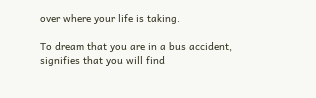over where your life is taking.

To dream that you are in a bus accident, signifies that you will find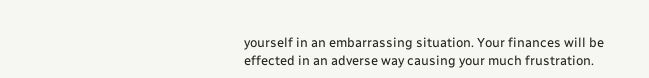yourself in an embarrassing situation. Your finances will be effected in an adverse way causing your much frustration.